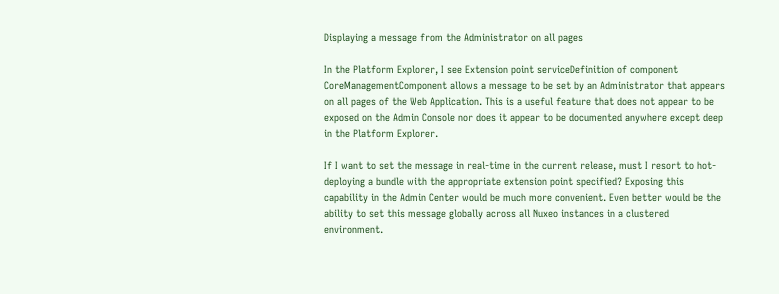Displaying a message from the Administrator on all pages

In the Platform Explorer, I see Extension point serviceDefinition of component CoreManagementComponent allows a message to be set by an Administrator that appears on all pages of the Web Application. This is a useful feature that does not appear to be exposed on the Admin Console nor does it appear to be documented anywhere except deep in the Platform Explorer.

If I want to set the message in real-time in the current release, must I resort to hot-deploying a bundle with the appropriate extension point specified? Exposing this capability in the Admin Center would be much more convenient. Even better would be the ability to set this message globally across all Nuxeo instances in a clustered environment.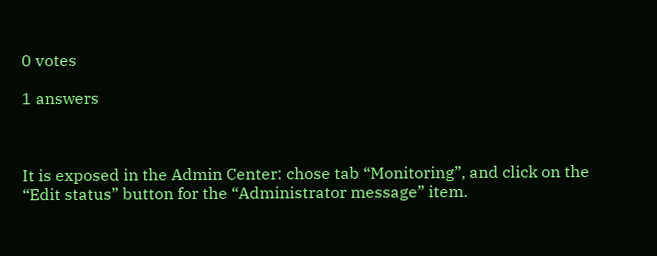0 votes

1 answers



It is exposed in the Admin Center: chose tab “Monitoring”, and click on the “Edit status” button for the “Administrator message” item.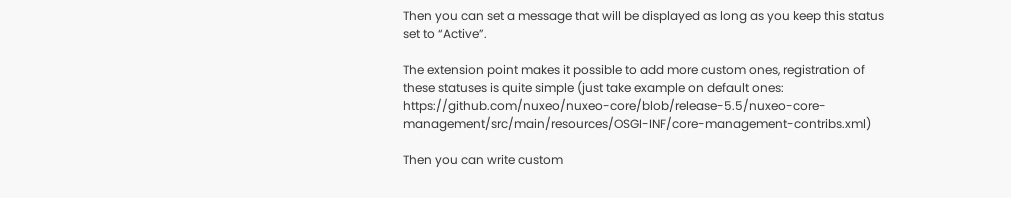Then you can set a message that will be displayed as long as you keep this status set to “Active”.

The extension point makes it possible to add more custom ones, registration of these statuses is quite simple (just take example on default ones: https://github.com/nuxeo/nuxeo-core/blob/release-5.5/nuxeo-core-management/src/main/resources/OSGI-INF/core-management-contribs.xml)

Then you can write custom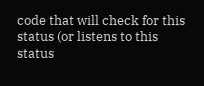code that will check for this status (or listens to this status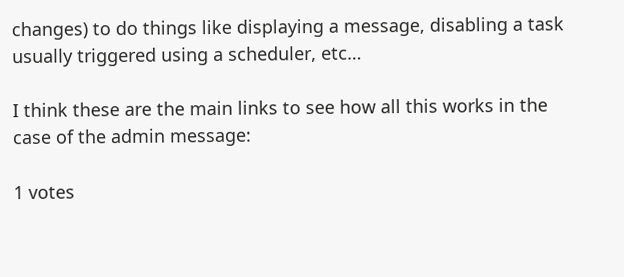changes) to do things like displaying a message, disabling a task usually triggered using a scheduler, etc…

I think these are the main links to see how all this works in the case of the admin message:

1 votes